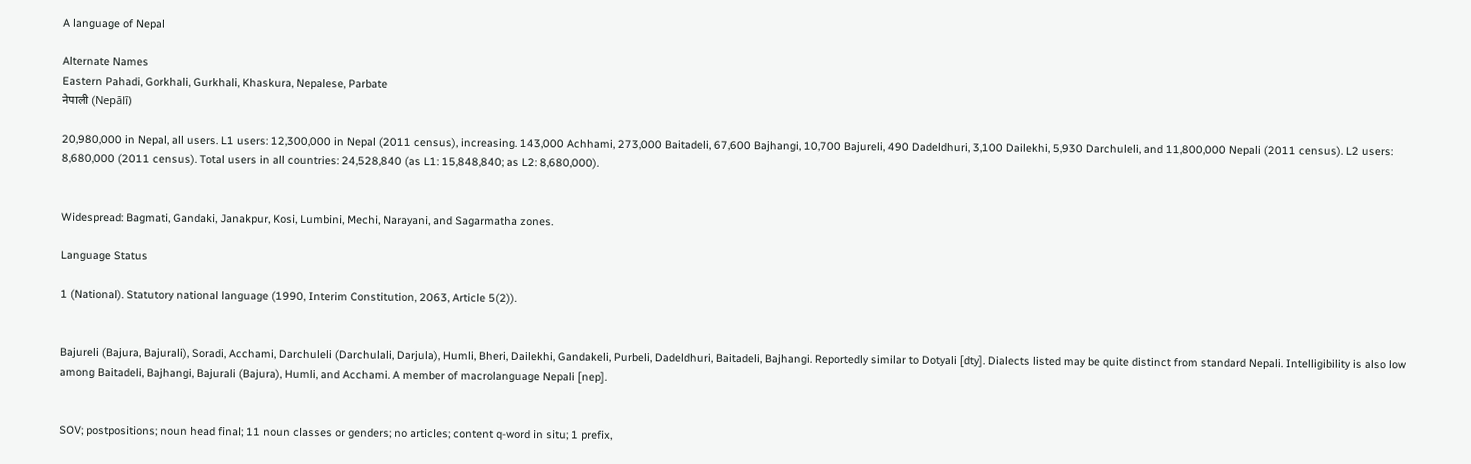A language of Nepal

Alternate Names
Eastern Pahadi, Gorkhali, Gurkhali, Khaskura, Nepalese, Parbate
नेपाली (Nepālī)

20,980,000 in Nepal, all users. L1 users: 12,300,000 in Nepal (2011 census), increasing. 143,000 Achhami, 273,000 Baitadeli, 67,600 Bajhangi, 10,700 Bajureli, 490 Dadeldhuri, 3,100 Dailekhi, 5,930 Darchuleli, and 11,800,000 Nepali (2011 census). L2 users: 8,680,000 (2011 census). Total users in all countries: 24,528,840 (as L1: 15,848,840; as L2: 8,680,000).


Widespread: Bagmati, Gandaki, Janakpur, Kosi, Lumbini, Mechi, Narayani, and Sagarmatha zones.

Language Status

1 (National). Statutory national language (1990, Interim Constitution, 2063, Article 5(2)).


Bajureli (Bajura, Bajurali), Soradi, Acchami, Darchuleli (Darchulali, Darjula), Humli, Bheri, Dailekhi, Gandakeli, Purbeli, Dadeldhuri, Baitadeli, Bajhangi. Reportedly similar to Dotyali [dty]. Dialects listed may be quite distinct from standard Nepali. Intelligibility is also low among Baitadeli, Bajhangi, Bajurali (Bajura), Humli, and Acchami. A member of macrolanguage Nepali [nep].


SOV; postpositions; noun head final; 11 noun classes or genders; no articles; content q-word in situ; 1 prefix,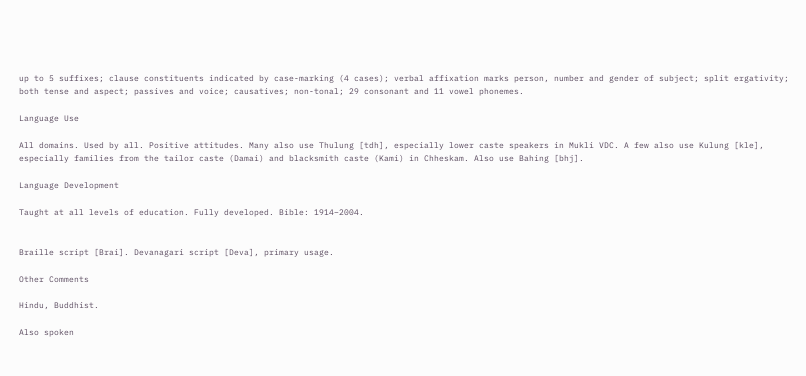up to 5 suffixes; clause constituents indicated by case-marking (4 cases); verbal affixation marks person, number and gender of subject; split ergativity; both tense and aspect; passives and voice; causatives; non-tonal; 29 consonant and 11 vowel phonemes.

Language Use

All domains. Used by all. Positive attitudes. Many also use Thulung [tdh], especially lower caste speakers in Mukli VDC. A few also use Kulung [kle], especially families from the tailor caste (Damai) and blacksmith caste (Kami) in Chheskam. Also use Bahing [bhj].

Language Development

Taught at all levels of education. Fully developed. Bible: 1914–2004.


Braille script [Brai]. Devanagari script [Deva], primary usage.

Other Comments

Hindu, Buddhist.

Also spoken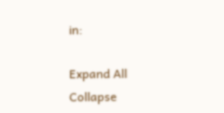in:

Expand All
Collapse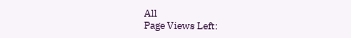All
Page Views Left: